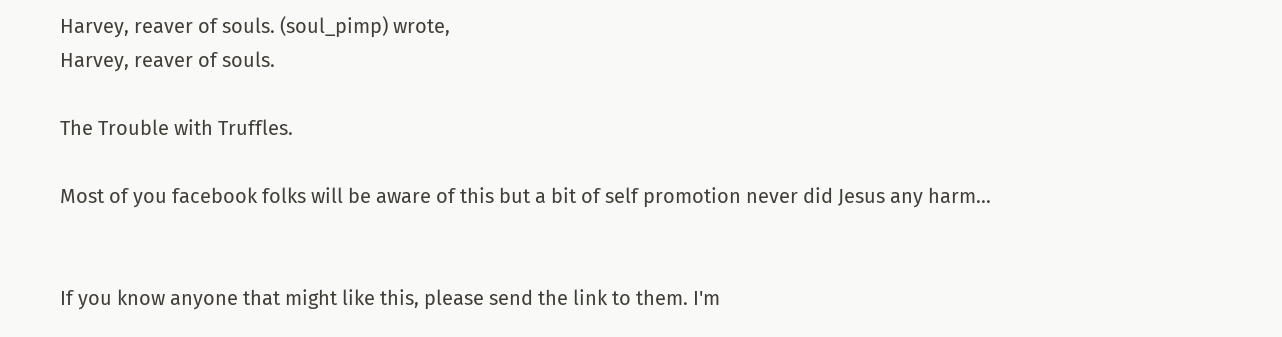Harvey, reaver of souls. (soul_pimp) wrote,
Harvey, reaver of souls.

The Trouble with Truffles.

Most of you facebook folks will be aware of this but a bit of self promotion never did Jesus any harm...


If you know anyone that might like this, please send the link to them. I'm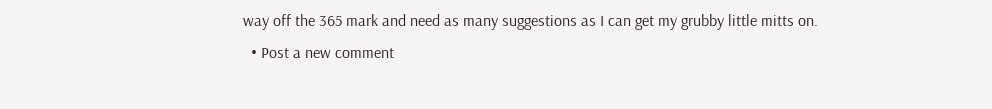way off the 365 mark and need as many suggestions as I can get my grubby little mitts on.
  • Post a new comment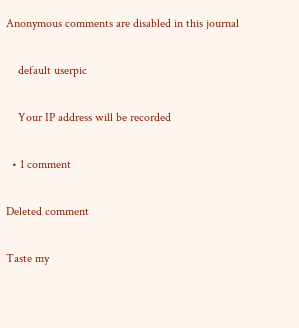Anonymous comments are disabled in this journal

    default userpic

    Your IP address will be recorded

  • 1 comment

Deleted comment

Taste my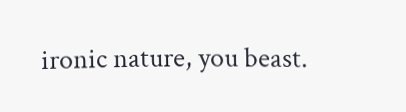ironic nature, you beast.